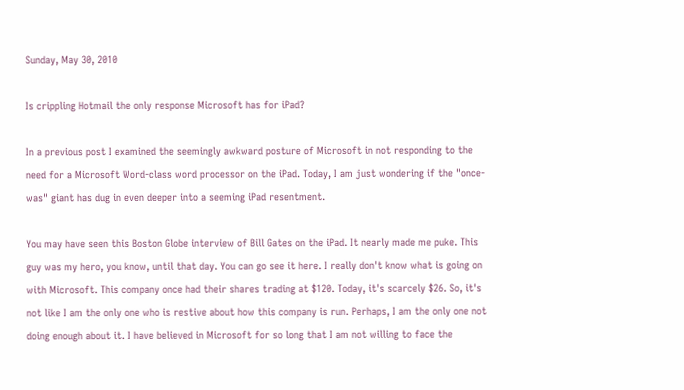Sunday, May 30, 2010

Is crippling Hotmail the only response Microsoft has for iPad?

In a previous post I examined the seemingly awkward posture of Microsoft in not responding to the need for a Microsoft Word-class word processor on the iPad. Today, I am just wondering if the "once-was" giant has dug in even deeper into a seeming iPad resentment.

You may have seen this Boston Globe interview of Bill Gates on the iPad. It nearly made me puke. This guy was my hero, you know, until that day. You can go see it here. I really don't know what is going on with Microsoft. This company once had their shares trading at $120. Today, it's scarcely $26. So, it's not like I am the only one who is restive about how this company is run. Perhaps, I am the only one not doing enough about it. I have believed in Microsoft for so long that I am not willing to face the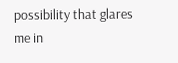possibility that glares me in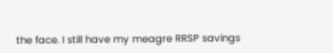the face. I still have my meagre RRSP savings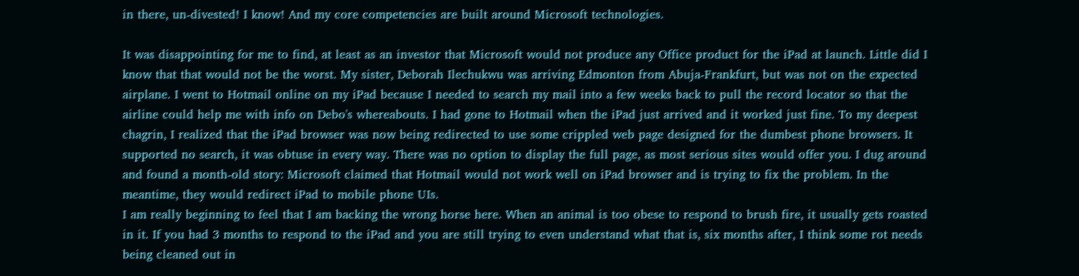in there, un-divested! I know! And my core competencies are built around Microsoft technologies.

It was disappointing for me to find, at least as an investor that Microsoft would not produce any Office product for the iPad at launch. Little did I know that that would not be the worst. My sister, Deborah Ilechukwu was arriving Edmonton from Abuja-Frankfurt, but was not on the expected airplane. I went to Hotmail online on my iPad because I needed to search my mail into a few weeks back to pull the record locator so that the airline could help me with info on Debo's whereabouts. I had gone to Hotmail when the iPad just arrived and it worked just fine. To my deepest chagrin, I realized that the iPad browser was now being redirected to use some crippled web page designed for the dumbest phone browsers. It supported no search, it was obtuse in every way. There was no option to display the full page, as most serious sites would offer you. I dug around and found a month-old story: Microsoft claimed that Hotmail would not work well on iPad browser and is trying to fix the problem. In the meantime, they would redirect iPad to mobile phone UIs.
I am really beginning to feel that I am backing the wrong horse here. When an animal is too obese to respond to brush fire, it usually gets roasted in it. If you had 3 months to respond to the iPad and you are still trying to even understand what that is, six months after, I think some rot needs being cleaned out in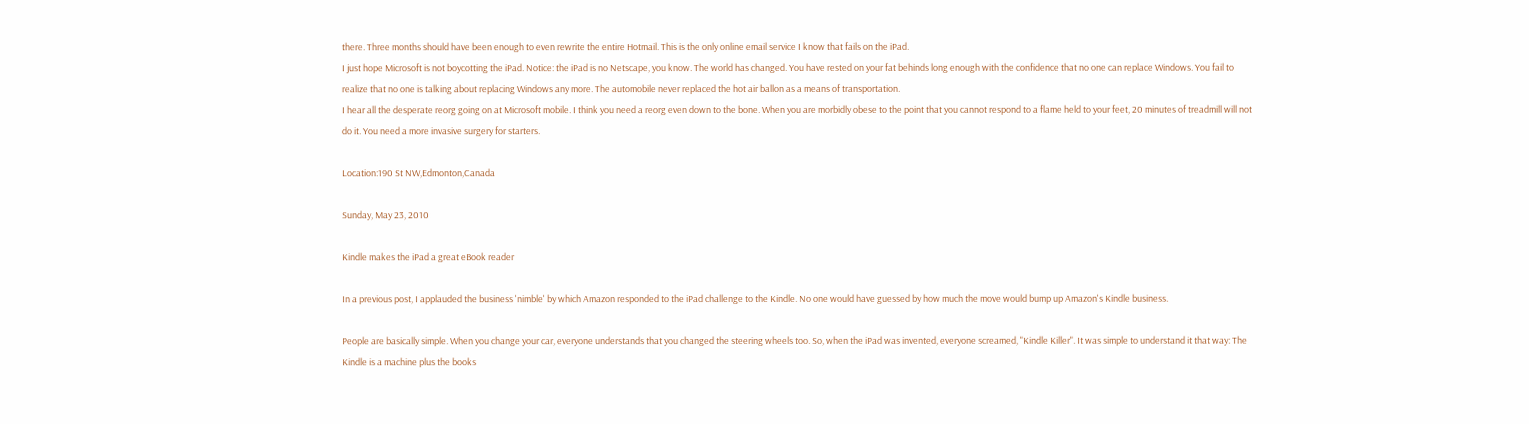there. Three months should have been enough to even rewrite the entire Hotmail. This is the only online email service I know that fails on the iPad.
I just hope Microsoft is not boycotting the iPad. Notice: the iPad is no Netscape, you know. The world has changed. You have rested on your fat behinds long enough with the confidence that no one can replace Windows. You fail to realize that no one is talking about replacing Windows any more. The automobile never replaced the hot air ballon as a means of transportation.
I hear all the desperate reorg going on at Microsoft mobile. I think you need a reorg even down to the bone. When you are morbidly obese to the point that you cannot respond to a flame held to your feet, 20 minutes of treadmill will not do it. You need a more invasive surgery for starters.

Location:190 St NW,Edmonton,Canada

Sunday, May 23, 2010

Kindle makes the iPad a great eBook reader

In a previous post, I applauded the business 'nimble' by which Amazon responded to the iPad challenge to the Kindle. No one would have guessed by how much the move would bump up Amazon's Kindle business.

People are basically simple. When you change your car, everyone understands that you changed the steering wheels too. So, when the iPad was invented, everyone screamed, "Kindle Killer". It was simple to understand it that way: The Kindle is a machine plus the books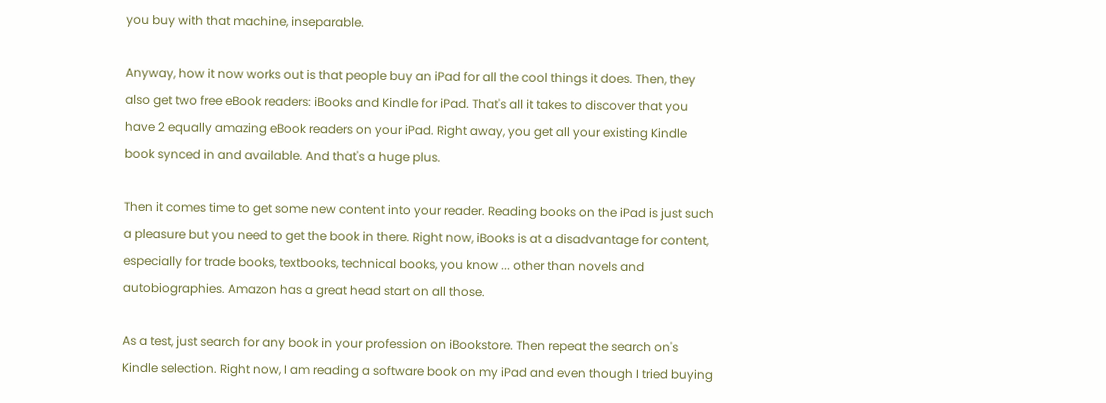you buy with that machine, inseparable.

Anyway, how it now works out is that people buy an iPad for all the cool things it does. Then, they also get two free eBook readers: iBooks and Kindle for iPad. That's all it takes to discover that you have 2 equally amazing eBook readers on your iPad. Right away, you get all your existing Kindle book synced in and available. And that's a huge plus.

Then it comes time to get some new content into your reader. Reading books on the iPad is just such a pleasure but you need to get the book in there. Right now, iBooks is at a disadvantage for content, especially for trade books, textbooks, technical books, you know ... other than novels and autobiographies. Amazon has a great head start on all those.

As a test, just search for any book in your profession on iBookstore. Then repeat the search on's Kindle selection. Right now, I am reading a software book on my iPad and even though I tried buying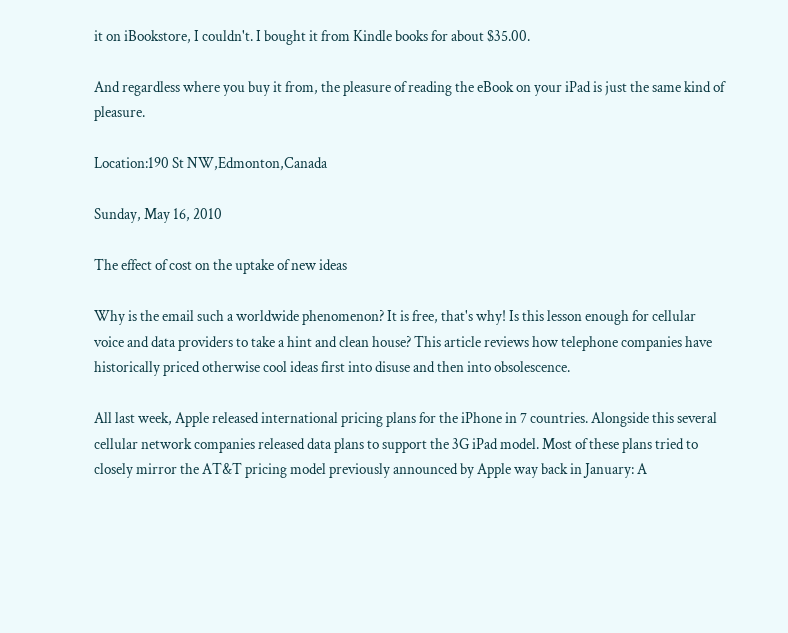it on iBookstore, I couldn't. I bought it from Kindle books for about $35.00.

And regardless where you buy it from, the pleasure of reading the eBook on your iPad is just the same kind of pleasure.

Location:190 St NW,Edmonton,Canada

Sunday, May 16, 2010

The effect of cost on the uptake of new ideas

Why is the email such a worldwide phenomenon? It is free, that's why! Is this lesson enough for cellular voice and data providers to take a hint and clean house? This article reviews how telephone companies have historically priced otherwise cool ideas first into disuse and then into obsolescence.

All last week, Apple released international pricing plans for the iPhone in 7 countries. Alongside this several cellular network companies released data plans to support the 3G iPad model. Most of these plans tried to closely mirror the AT&T pricing model previously announced by Apple way back in January: A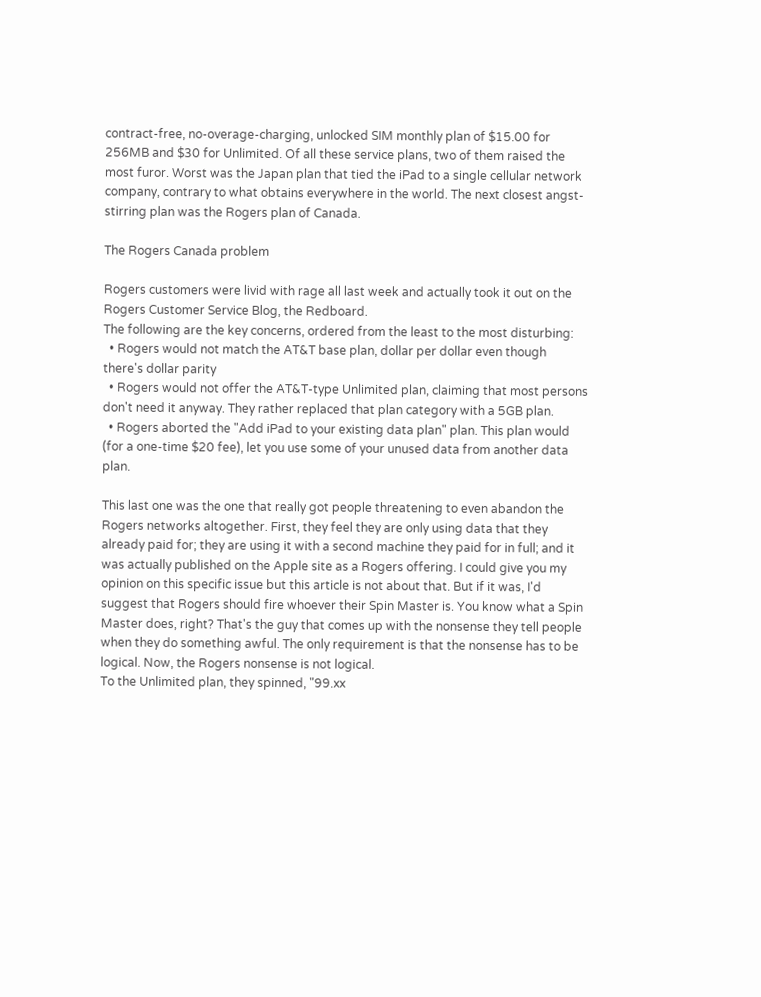contract-free, no-overage-charging, unlocked SIM monthly plan of $15.00 for 256MB and $30 for Unlimited. Of all these service plans, two of them raised the most furor. Worst was the Japan plan that tied the iPad to a single cellular network company, contrary to what obtains everywhere in the world. The next closest angst-stirring plan was the Rogers plan of Canada.

The Rogers Canada problem

Rogers customers were livid with rage all last week and actually took it out on the Rogers Customer Service Blog, the Redboard.
The following are the key concerns, ordered from the least to the most disturbing:
  • Rogers would not match the AT&T base plan, dollar per dollar even though there's dollar parity
  • Rogers would not offer the AT&T-type Unlimited plan, claiming that most persons don't need it anyway. They rather replaced that plan category with a 5GB plan.
  • Rogers aborted the "Add iPad to your existing data plan" plan. This plan would (for a one-time $20 fee), let you use some of your unused data from another data plan.

This last one was the one that really got people threatening to even abandon the Rogers networks altogether. First, they feel they are only using data that they already paid for; they are using it with a second machine they paid for in full; and it was actually published on the Apple site as a Rogers offering. I could give you my opinion on this specific issue but this article is not about that. But if it was, I'd suggest that Rogers should fire whoever their Spin Master is. You know what a Spin Master does, right? That's the guy that comes up with the nonsense they tell people when they do something awful. The only requirement is that the nonsense has to be logical. Now, the Rogers nonsense is not logical.
To the Unlimited plan, they spinned, "99.xx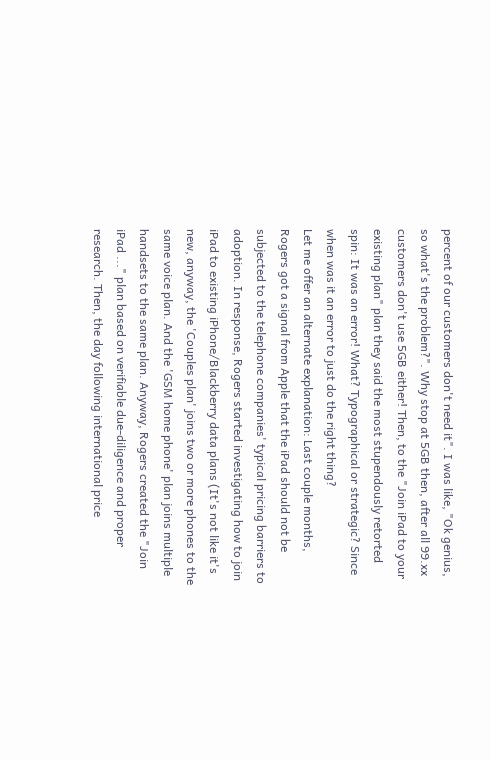percent of our customers don't need it". I was like, "Ok genius, so what's the problem?". Why stop at 5GB then, after all 99.xx customers don't use 5GB either! Then, to the "Join iPad to your existing plan" plan they said the most stupendously retorted spin: It was an error! What? Typographical or strategic? Since when was it an error to just do the right thing?
Let me offer an alternate explanation: Last couple months, Rogers got a signal from Apple that the iPad should not be subjected to the telephone companies' typical pricing barriers to adoption. In response, Rogers started investigating how to join iPad to existing iPhone/Blackberry data plans (It's not like it's new, anyway, the 'Couples plan' joins two or more phones to the same voice plan. And the 'GSM home phone' plan joins multiple handsets to the same plan. Anyway, Rogers created the "Join iPad ..." plan based on verifiable due-diligence and proper research. Then, the day following international price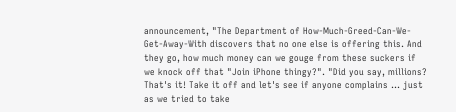announcement, "The Department of How-Much-Greed-Can-We-Get-Away-With discovers that no one else is offering this. And they go, how much money can we gouge from these suckers if we knock off that "Join iPhone thingy?". "Did you say, millions? That's it! Take it off and let's see if anyone complains ... just as we tried to take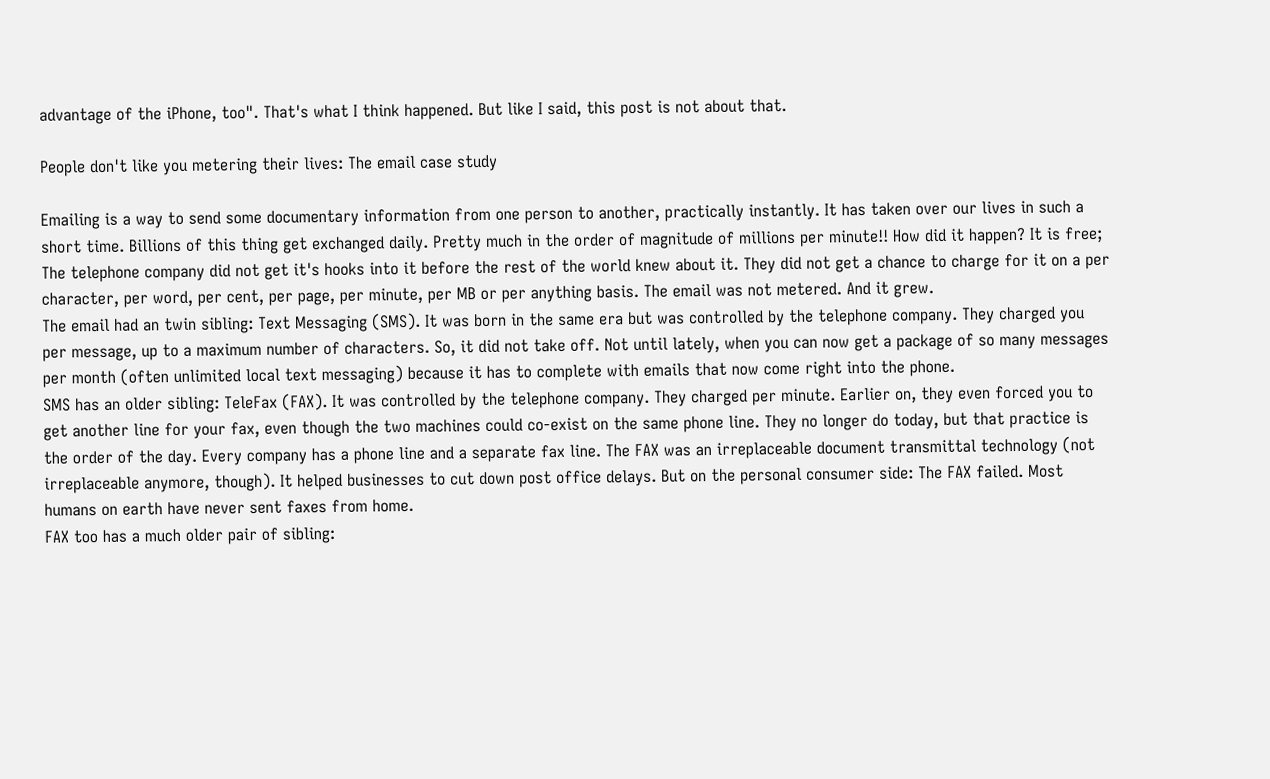advantage of the iPhone, too". That's what I think happened. But like I said, this post is not about that.

People don't like you metering their lives: The email case study

Emailing is a way to send some documentary information from one person to another, practically instantly. It has taken over our lives in such a short time. Billions of this thing get exchanged daily. Pretty much in the order of magnitude of millions per minute!! How did it happen? It is free; The telephone company did not get it's hooks into it before the rest of the world knew about it. They did not get a chance to charge for it on a per character, per word, per cent, per page, per minute, per MB or per anything basis. The email was not metered. And it grew.
The email had an twin sibling: Text Messaging (SMS). It was born in the same era but was controlled by the telephone company. They charged you per message, up to a maximum number of characters. So, it did not take off. Not until lately, when you can now get a package of so many messages per month (often unlimited local text messaging) because it has to complete with emails that now come right into the phone.
SMS has an older sibling: TeleFax (FAX). It was controlled by the telephone company. They charged per minute. Earlier on, they even forced you to get another line for your fax, even though the two machines could co-exist on the same phone line. They no longer do today, but that practice is the order of the day. Every company has a phone line and a separate fax line. The FAX was an irreplaceable document transmittal technology (not irreplaceable anymore, though). It helped businesses to cut down post office delays. But on the personal consumer side: The FAX failed. Most humans on earth have never sent faxes from home.
FAX too has a much older pair of sibling: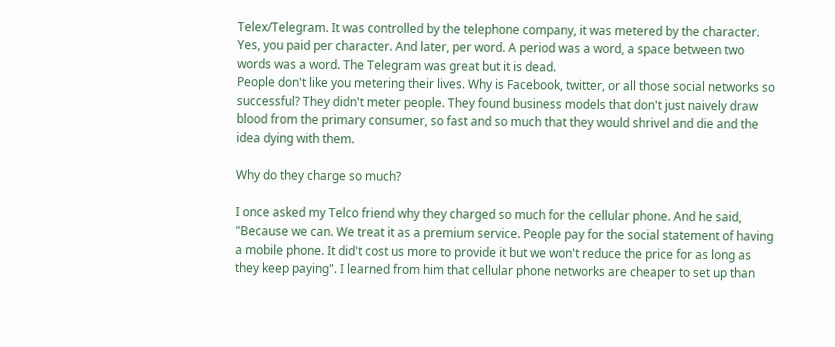Telex/Telegram. It was controlled by the telephone company, it was metered by the character. Yes, you paid per character. And later, per word. A period was a word, a space between two words was a word. The Telegram was great but it is dead.
People don't like you metering their lives. Why is Facebook, twitter, or all those social networks so successful? They didn't meter people. They found business models that don't just naively draw blood from the primary consumer, so fast and so much that they would shrivel and die and the idea dying with them.

Why do they charge so much?

I once asked my Telco friend why they charged so much for the cellular phone. And he said, "Because we can. We treat it as a premium service. People pay for the social statement of having a mobile phone. It did't cost us more to provide it but we won't reduce the price for as long as they keep paying". I learned from him that cellular phone networks are cheaper to set up than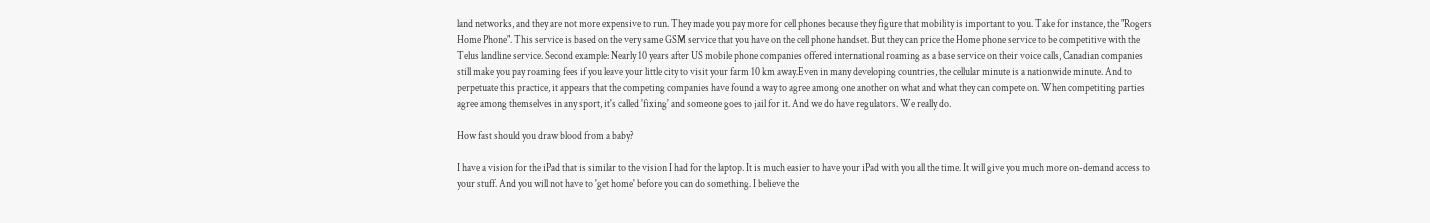land networks, and they are not more expensive to run. They made you pay more for cell phones because they figure that mobility is important to you. Take for instance, the "Rogers Home Phone". This service is based on the very same GSM service that you have on the cell phone handset. But they can price the Home phone service to be competitive with the Telus landline service. Second example: Nearly 10 years after US mobile phone companies offered international roaming as a base service on their voice calls, Canadian companies still make you pay roaming fees if you leave your little city to visit your farm 10 km away.Even in many developing countries, the cellular minute is a nationwide minute. And to perpetuate this practice, it appears that the competing companies have found a way to agree among one another on what and what they can compete on. When competiting parties agree among themselves in any sport, it's called 'fixing' and someone goes to jail for it. And we do have regulators. We really do.

How fast should you draw blood from a baby?

I have a vision for the iPad that is similar to the vision I had for the laptop. It is much easier to have your iPad with you all the time. It will give you much more on-demand access to your stuff. And you will not have to 'get home' before you can do something. I believe the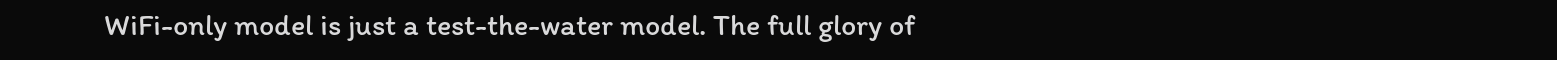WiFi-only model is just a test-the-water model. The full glory of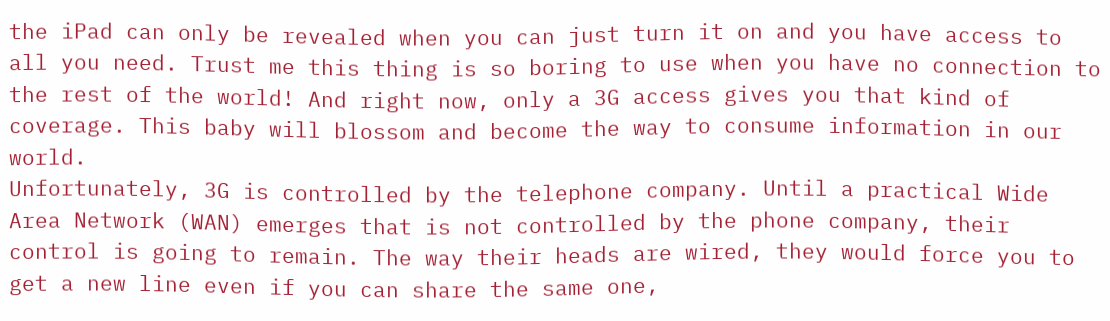the iPad can only be revealed when you can just turn it on and you have access to all you need. Trust me this thing is so boring to use when you have no connection to the rest of the world! And right now, only a 3G access gives you that kind of coverage. This baby will blossom and become the way to consume information in our world.
Unfortunately, 3G is controlled by the telephone company. Until a practical Wide Area Network (WAN) emerges that is not controlled by the phone company, their control is going to remain. The way their heads are wired, they would force you to get a new line even if you can share the same one,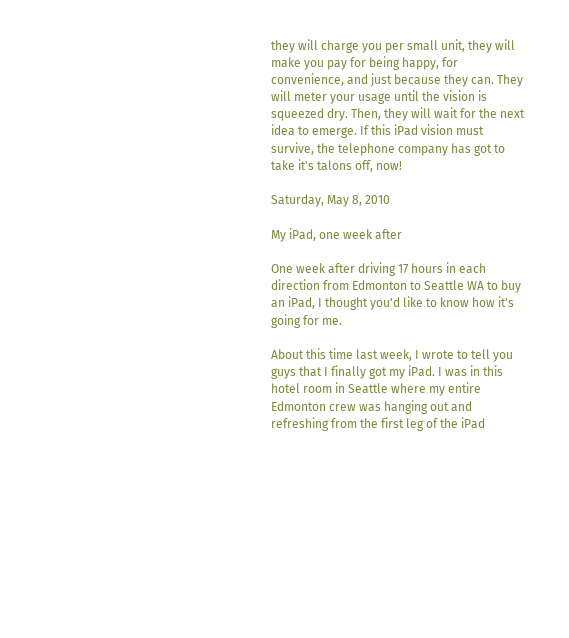they will charge you per small unit, they will make you pay for being happy, for convenience, and just because they can. They will meter your usage until the vision is squeezed dry. Then, they will wait for the next idea to emerge. If this iPad vision must survive, the telephone company has got to take it's talons off, now!

Saturday, May 8, 2010

My iPad, one week after

One week after driving 17 hours in each direction from Edmonton to Seattle WA to buy an iPad, I thought you'd like to know how it's going for me.

About this time last week, I wrote to tell you guys that I finally got my iPad. I was in this hotel room in Seattle where my entire Edmonton crew was hanging out and refreshing from the first leg of the iPad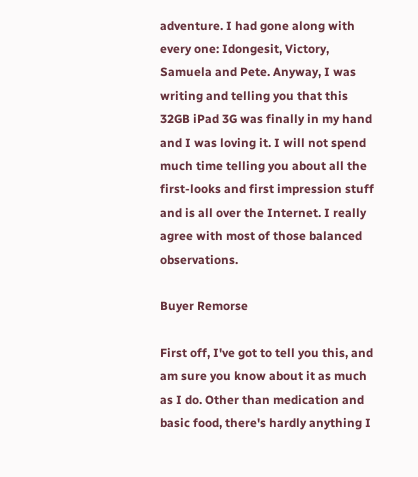adventure. I had gone along with every one: Idongesit, Victory, Samuela and Pete. Anyway, I was writing and telling you that this 32GB iPad 3G was finally in my hand and I was loving it. I will not spend much time telling you about all the first-looks and first impression stuff and is all over the Internet. I really agree with most of those balanced observations.

Buyer Remorse

First off, I've got to tell you this, and am sure you know about it as much as I do. Other than medication and basic food, there's hardly anything I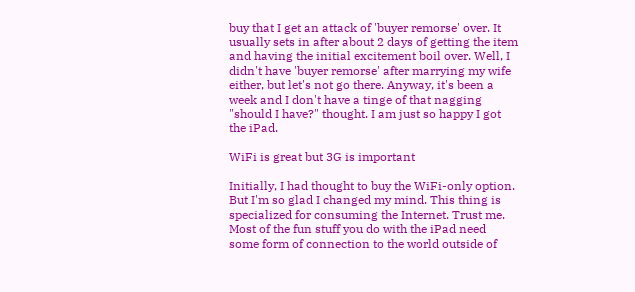buy that I get an attack of 'buyer remorse' over. It usually sets in after about 2 days of getting the item and having the initial excitement boil over. Well, I didn't have 'buyer remorse' after marrying my wife either, but let's not go there. Anyway, it's been a week and I don't have a tinge of that nagging "should I have?" thought. I am just so happy I got the iPad.

WiFi is great but 3G is important

Initially, I had thought to buy the WiFi-only option. But I'm so glad I changed my mind. This thing is specialized for consuming the Internet. Trust me. Most of the fun stuff you do with the iPad need some form of connection to the world outside of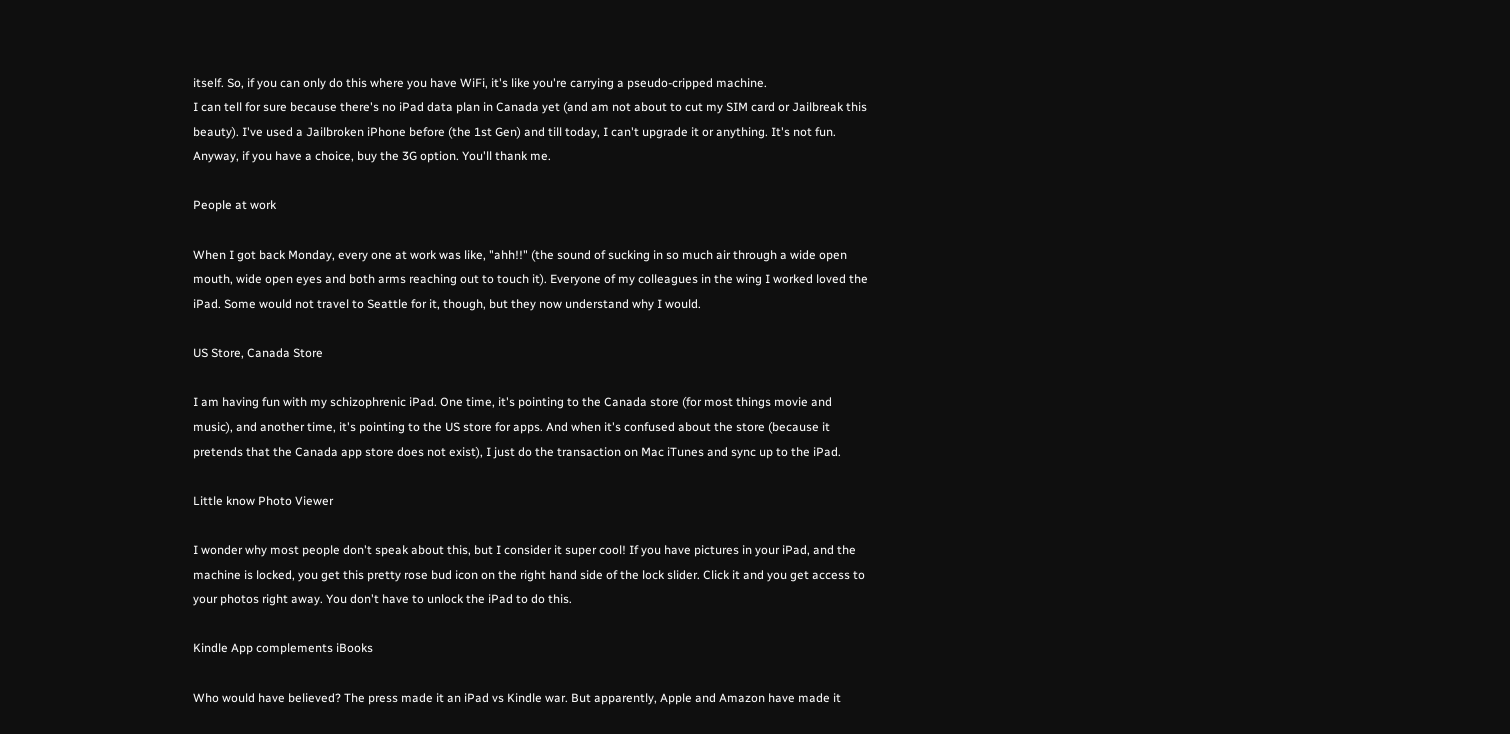itself. So, if you can only do this where you have WiFi, it's like you're carrying a pseudo-cripped machine.
I can tell for sure because there's no iPad data plan in Canada yet (and am not about to cut my SIM card or Jailbreak this beauty). I've used a Jailbroken iPhone before (the 1st Gen) and till today, I can't upgrade it or anything. It's not fun. Anyway, if you have a choice, buy the 3G option. You'll thank me.

People at work

When I got back Monday, every one at work was like, "ahh!!" (the sound of sucking in so much air through a wide open mouth, wide open eyes and both arms reaching out to touch it). Everyone of my colleagues in the wing I worked loved the iPad. Some would not travel to Seattle for it, though, but they now understand why I would.

US Store, Canada Store

I am having fun with my schizophrenic iPad. One time, it's pointing to the Canada store (for most things movie and music), and another time, it's pointing to the US store for apps. And when it's confused about the store (because it pretends that the Canada app store does not exist), I just do the transaction on Mac iTunes and sync up to the iPad.

Little know Photo Viewer

I wonder why most people don't speak about this, but I consider it super cool! If you have pictures in your iPad, and the machine is locked, you get this pretty rose bud icon on the right hand side of the lock slider. Click it and you get access to your photos right away. You don't have to unlock the iPad to do this.

Kindle App complements iBooks

Who would have believed? The press made it an iPad vs Kindle war. But apparently, Apple and Amazon have made it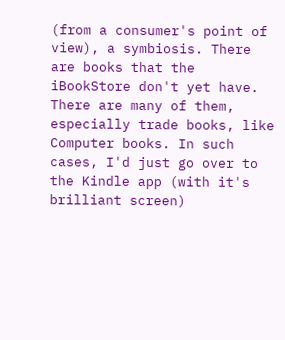(from a consumer's point of view), a symbiosis. There are books that the iBookStore don't yet have. There are many of them, especially trade books, like Computer books. In such cases, I'd just go over to the Kindle app (with it's brilliant screen)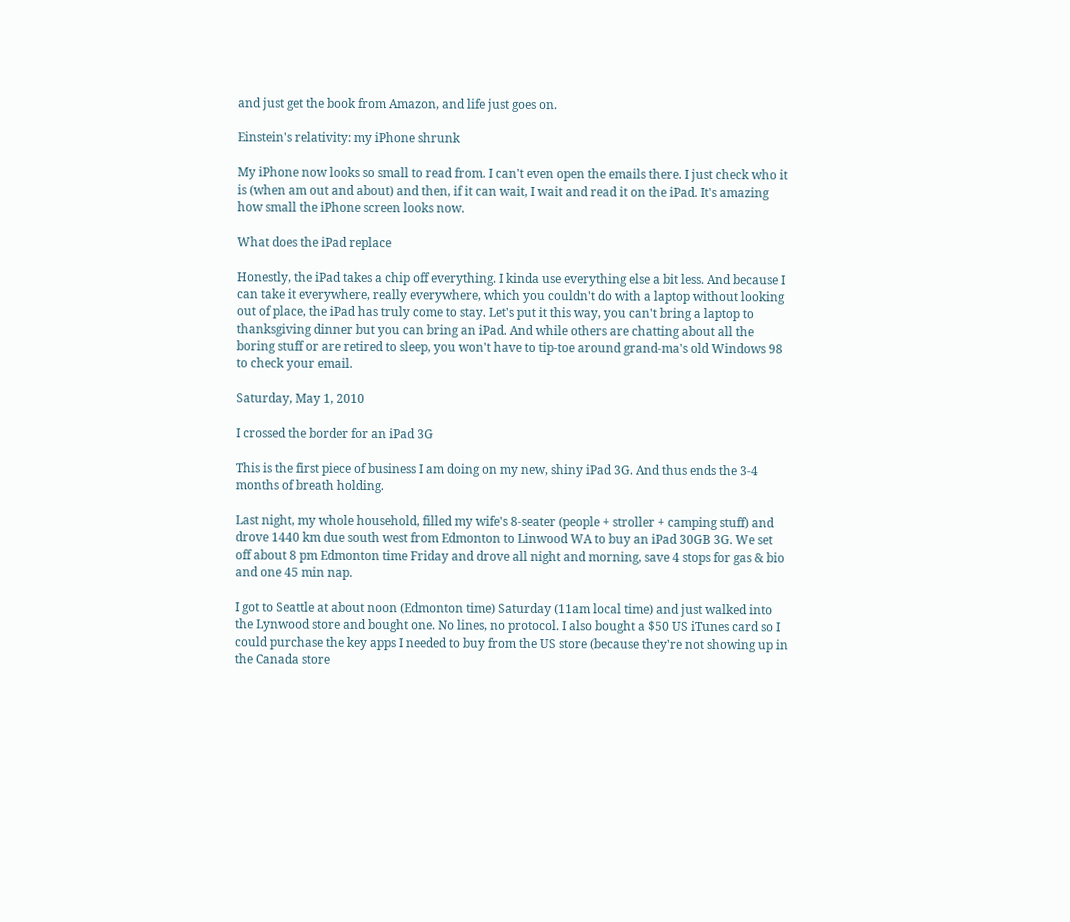and just get the book from Amazon, and life just goes on.

Einstein's relativity: my iPhone shrunk

My iPhone now looks so small to read from. I can't even open the emails there. I just check who it is (when am out and about) and then, if it can wait, I wait and read it on the iPad. It's amazing how small the iPhone screen looks now.

What does the iPad replace

Honestly, the iPad takes a chip off everything. I kinda use everything else a bit less. And because I can take it everywhere, really everywhere, which you couldn't do with a laptop without looking out of place, the iPad has truly come to stay. Let's put it this way, you can't bring a laptop to thanksgiving dinner but you can bring an iPad. And while others are chatting about all the boring stuff or are retired to sleep, you won't have to tip-toe around grand-ma's old Windows 98 to check your email.

Saturday, May 1, 2010

I crossed the border for an iPad 3G

This is the first piece of business I am doing on my new, shiny iPad 3G. And thus ends the 3-4 months of breath holding.

Last night, my whole household, filled my wife's 8-seater (people + stroller + camping stuff) and drove 1440 km due south west from Edmonton to Linwood WA to buy an iPad 30GB 3G. We set off about 8 pm Edmonton time Friday and drove all night and morning, save 4 stops for gas & bio and one 45 min nap.

I got to Seattle at about noon (Edmonton time) Saturday (11am local time) and just walked into the Lynwood store and bought one. No lines, no protocol. I also bought a $50 US iTunes card so I could purchase the key apps I needed to buy from the US store (because they're not showing up in the Canada store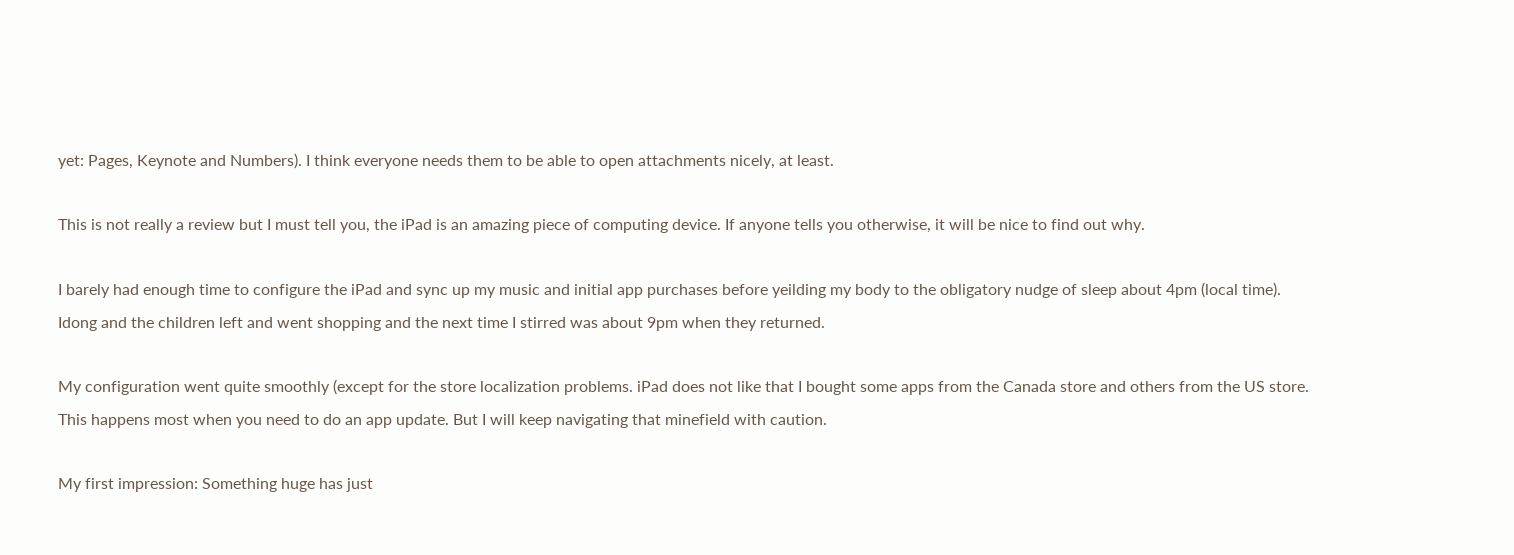yet: Pages, Keynote and Numbers). I think everyone needs them to be able to open attachments nicely, at least.

This is not really a review but I must tell you, the iPad is an amazing piece of computing device. If anyone tells you otherwise, it will be nice to find out why.

I barely had enough time to configure the iPad and sync up my music and initial app purchases before yeilding my body to the obligatory nudge of sleep about 4pm (local time). Idong and the children left and went shopping and the next time I stirred was about 9pm when they returned.

My configuration went quite smoothly (except for the store localization problems. iPad does not like that I bought some apps from the Canada store and others from the US store. This happens most when you need to do an app update. But I will keep navigating that minefield with caution.

My first impression: Something huge has just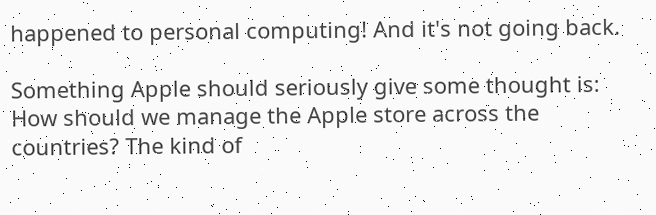happened to personal computing! And it's not going back.

Something Apple should seriously give some thought is: How should we manage the Apple store across the countries? The kind of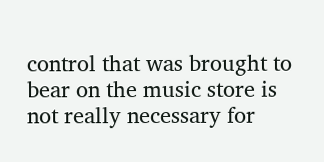control that was brought to bear on the music store is not really necessary for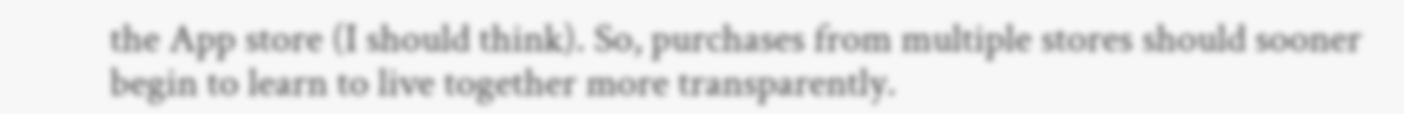the App store (I should think). So, purchases from multiple stores should sooner begin to learn to live together more transparently.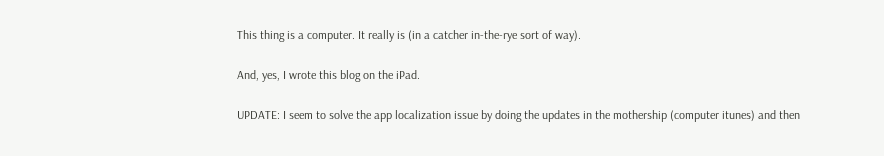This thing is a computer. It really is (in a catcher in-the-rye sort of way).

And, yes, I wrote this blog on the iPad.

UPDATE: I seem to solve the app localization issue by doing the updates in the mothership (computer itunes) and then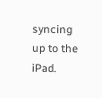syncing up to the iPad.